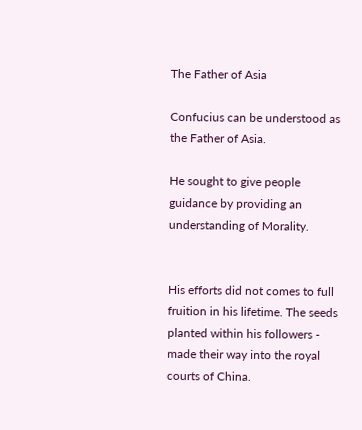The Father of Asia

Confucius can be understood as the Father of Asia.

He sought to give people guidance by providing an understanding of Morality.


His efforts did not comes to full fruition in his lifetime. The seeds planted within his followers - made their way into the royal courts of China.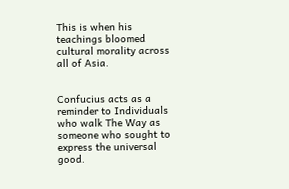This is when his teachings bloomed cultural morality across all of Asia.


Confucius acts as a reminder to Individuals who walk The Way as someone who sought to express the universal good.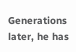Generations later, he has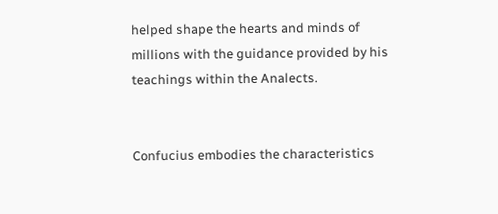helped shape the hearts and minds of millions with the guidance provided by his teachings within the Analects.


Confucius embodies the characteristics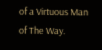of a Virtuous Man of The Way.